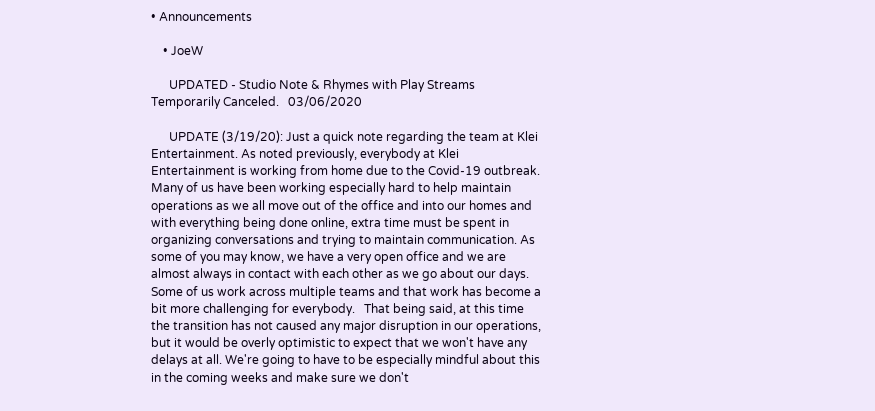• Announcements

    • JoeW

      UPDATED - Studio Note & Rhymes with Play Streams Temporarily Canceled.   03/06/2020

      UPDATE (3/19/20): Just a quick note regarding the team at Klei Entertainment. As noted previously, everybody at Klei Entertainment is working from home due to the Covid-19 outbreak. Many of us have been working especially hard to help maintain operations as we all move out of the office and into our homes and with everything being done online, extra time must be spent in organizing conversations and trying to maintain communication. As some of you may know, we have a very open office and we are almost always in contact with each other as we go about our days. Some of us work across multiple teams and that work has become a bit more challenging for everybody.   That being said, at this time the transition has not caused any major disruption in our operations, but it would be overly optimistic to expect that we won't have any delays at all. We're going to have to be especially mindful about this in the coming weeks and make sure we don't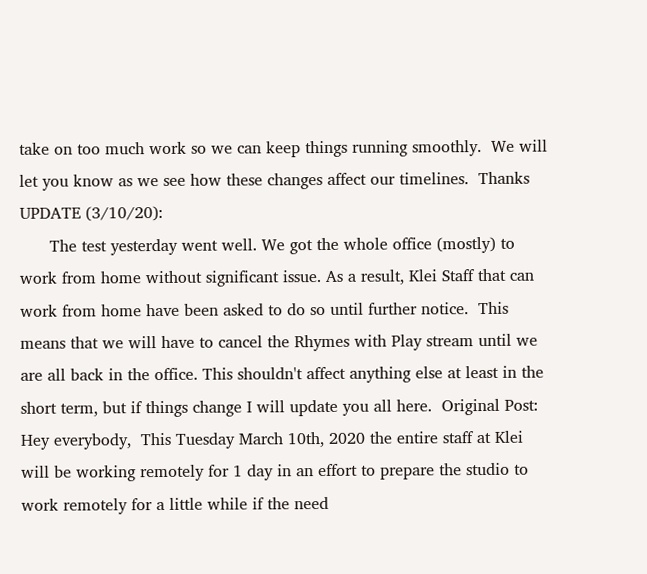take on too much work so we can keep things running smoothly.  We will let you know as we see how these changes affect our timelines.  Thanks UPDATE (3/10/20):
      The test yesterday went well. We got the whole office (mostly) to work from home without significant issue. As a result, Klei Staff that can work from home have been asked to do so until further notice.  This means that we will have to cancel the Rhymes with Play stream until we are all back in the office. This shouldn't affect anything else at least in the short term, but if things change I will update you all here.  Original Post: Hey everybody,  This Tuesday March 10th, 2020 the entire staff at Klei will be working remotely for 1 day in an effort to prepare the studio to work remotely for a little while if the need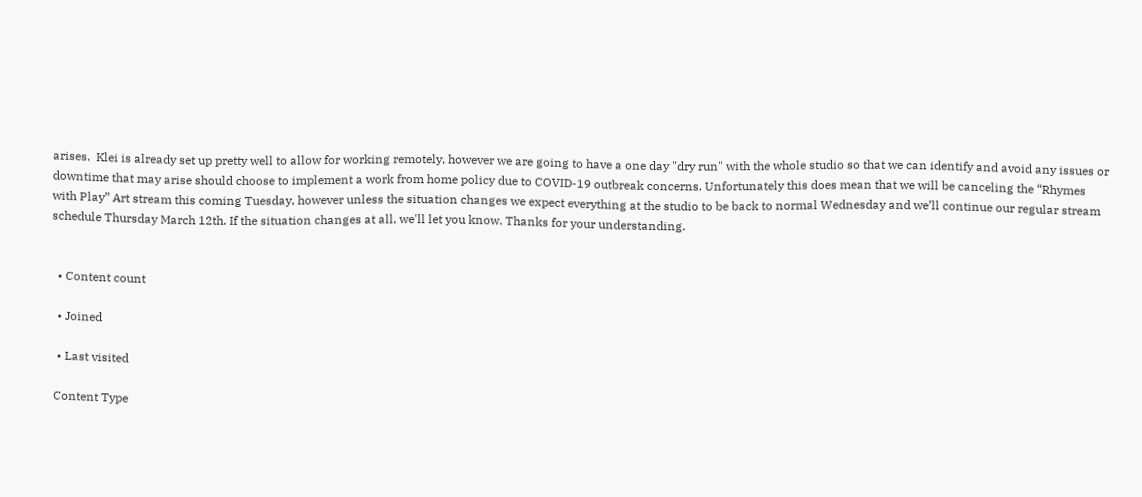arises.  Klei is already set up pretty well to allow for working remotely, however we are going to have a one day "dry run" with the whole studio so that we can identify and avoid any issues or downtime that may arise should choose to implement a work from home policy due to COVID-19 outbreak concerns. Unfortunately this does mean that we will be canceling the “Rhymes with Play” Art stream this coming Tuesday, however unless the situation changes we expect everything at the studio to be back to normal Wednesday and we’ll continue our regular stream schedule Thursday March 12th. If the situation changes at all, we'll let you know. Thanks for your understanding.


  • Content count

  • Joined

  • Last visited

 Content Type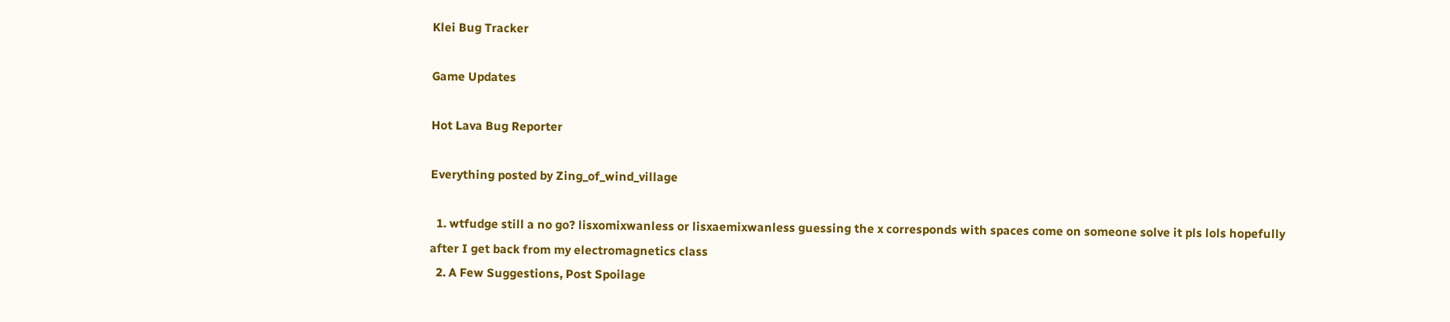Klei Bug Tracker

Game Updates

Hot Lava Bug Reporter

Everything posted by Zing_of_wind_village

  1. wtfudge still a no go? lisxomixwanless or lisxaemixwanless guessing the x corresponds with spaces come on someone solve it pls lols hopefully after I get back from my electromagnetics class
  2. A Few Suggestions, Post Spoilage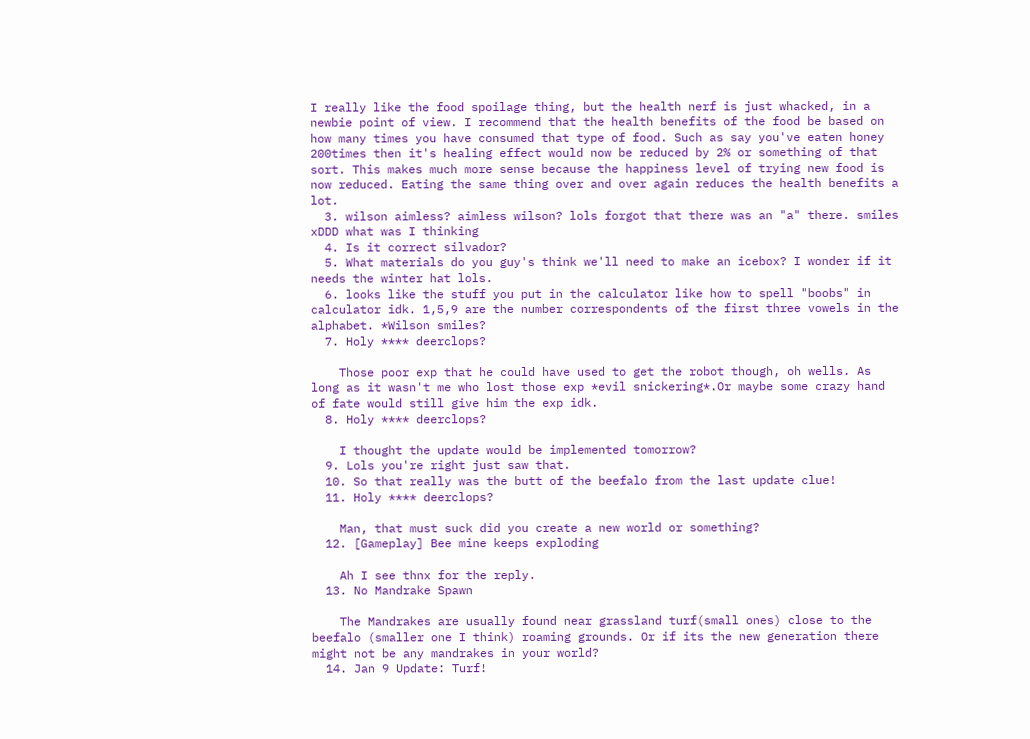I really like the food spoilage thing, but the health nerf is just whacked, in a newbie point of view. I recommend that the health benefits of the food be based on how many times you have consumed that type of food. Such as say you've eaten honey 200times then it's healing effect would now be reduced by 2% or something of that sort. This makes much more sense because the happiness level of trying new food is now reduced. Eating the same thing over and over again reduces the health benefits a lot.
  3. wilson aimless? aimless wilson? lols forgot that there was an "a" there. smiles xDDD what was I thinking
  4. Is it correct silvador?
  5. What materials do you guy's think we'll need to make an icebox? I wonder if it needs the winter hat lols.
  6. looks like the stuff you put in the calculator like how to spell "boobs" in calculator idk. 1,5,9 are the number correspondents of the first three vowels in the alphabet. *Wilson smiles?
  7. Holy **** deerclops?

    Those poor exp that he could have used to get the robot though, oh wells. As long as it wasn't me who lost those exp *evil snickering*.Or maybe some crazy hand of fate would still give him the exp idk.
  8. Holy **** deerclops?

    I thought the update would be implemented tomorrow?
  9. Lols you're right just saw that.
  10. So that really was the butt of the beefalo from the last update clue!
  11. Holy **** deerclops?

    Man, that must suck did you create a new world or something?
  12. [Gameplay] Bee mine keeps exploding

    Ah I see thnx for the reply.
  13. No Mandrake Spawn

    The Mandrakes are usually found near grassland turf(small ones) close to the beefalo (smaller one I think) roaming grounds. Or if its the new generation there might not be any mandrakes in your world?
  14. Jan 9 Update: Turf!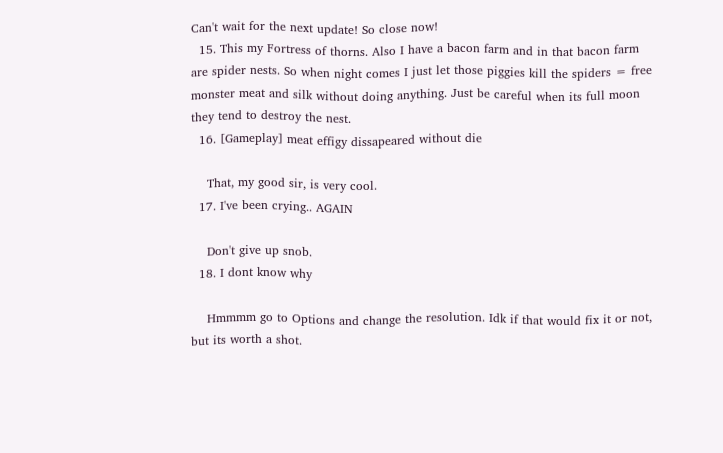Can't wait for the next update! So close now!
  15. This my Fortress of thorns. Also I have a bacon farm and in that bacon farm are spider nests. So when night comes I just let those piggies kill the spiders = free monster meat and silk without doing anything. Just be careful when its full moon they tend to destroy the nest.
  16. [Gameplay] meat effigy dissapeared without die

    That, my good sir, is very cool.
  17. I've been crying.. AGAIN

    Don't give up snob.
  18. I dont know why

    Hmmmm go to Options and change the resolution. Idk if that would fix it or not, but its worth a shot.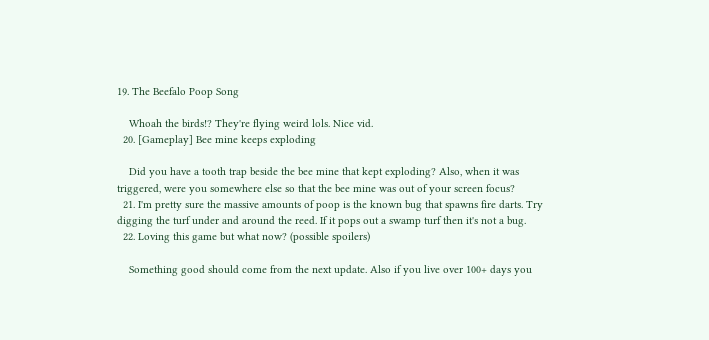19. The Beefalo Poop Song

    Whoah the birds!? They're flying weird lols. Nice vid.
  20. [Gameplay] Bee mine keeps exploding

    Did you have a tooth trap beside the bee mine that kept exploding? Also, when it was triggered, were you somewhere else so that the bee mine was out of your screen focus?
  21. I'm pretty sure the massive amounts of poop is the known bug that spawns fire darts. Try digging the turf under and around the reed. If it pops out a swamp turf then it's not a bug.
  22. Loving this game but what now? (possible spoilers)

    Something good should come from the next update. Also if you live over 100+ days you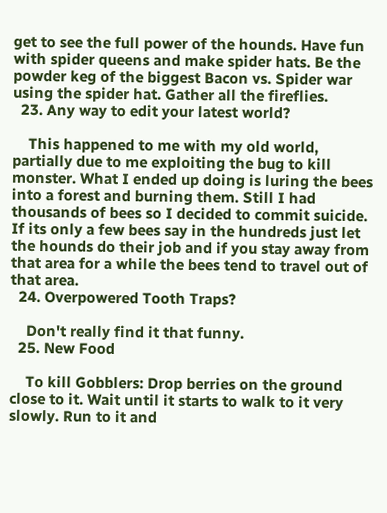get to see the full power of the hounds. Have fun with spider queens and make spider hats. Be the powder keg of the biggest Bacon vs. Spider war using the spider hat. Gather all the fireflies.
  23. Any way to edit your latest world?

    This happened to me with my old world, partially due to me exploiting the bug to kill monster. What I ended up doing is luring the bees into a forest and burning them. Still I had thousands of bees so I decided to commit suicide. If its only a few bees say in the hundreds just let the hounds do their job and if you stay away from that area for a while the bees tend to travel out of that area.
  24. Overpowered Tooth Traps?

    Don't really find it that funny.
  25. New Food

    To kill Gobblers: Drop berries on the ground close to it. Wait until it starts to walk to it very slowly. Run to it and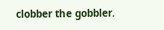clobber the gobbler.